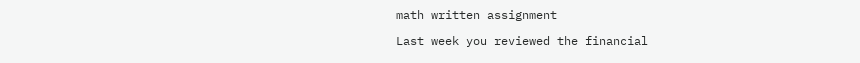math written assignment

Last week you reviewed the financial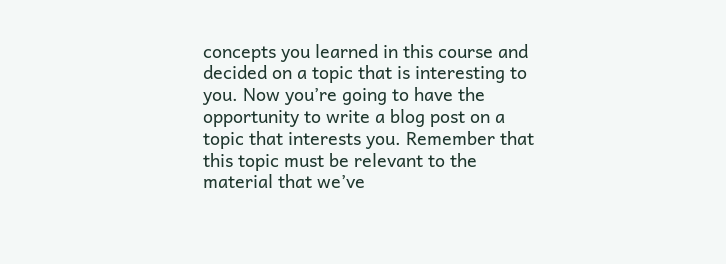concepts you learned in this course and decided on a topic that is interesting to you. Now you’re going to have the opportunity to write a blog post on a topic that interests you. Remember that this topic must be relevant to the material that we’ve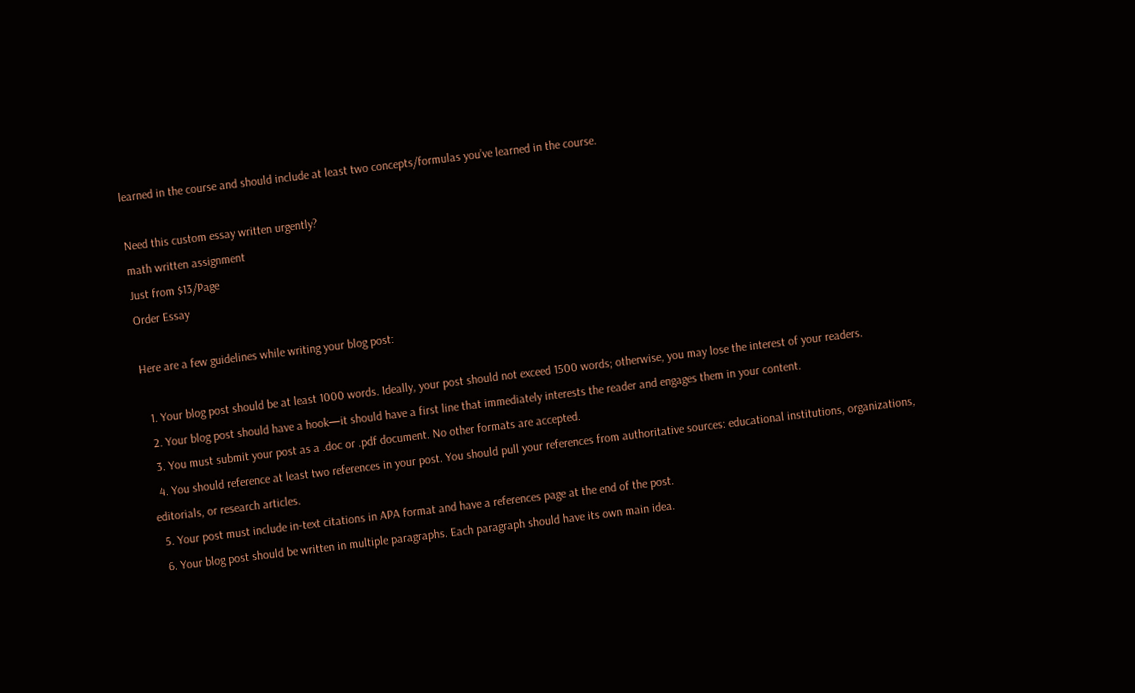learned in the course and should include at least two concepts/formulas you’ve learned in the course.

Need this custom essay written urgently?
math written assignment
Just from $13/Page
Order Essay

Here are a few guidelines while writing your blog post:

  1. Your blog post should be at least 1000 words. Ideally, your post should not exceed 1500 words; otherwise, you may lose the interest of your readers.
  2. Your blog post should have a hook—it should have a first line that immediately interests the reader and engages them in your content.
  3. You must submit your post as a .doc or .pdf document. No other formats are accepted.
  4. You should reference at least two references in your post. You should pull your references from authoritative sources: educational institutions, organizations, editorials, or research articles.
  5. Your post must include in-text citations in APA format and have a references page at the end of the post.
  6. Your blog post should be written in multiple paragraphs. Each paragraph should have its own main idea.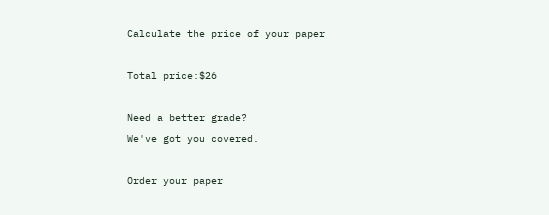Calculate the price of your paper

Total price:$26

Need a better grade?
We've got you covered.

Order your paper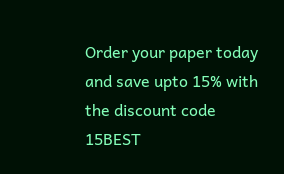Order your paper today and save upto 15% with the discount code 15BEST